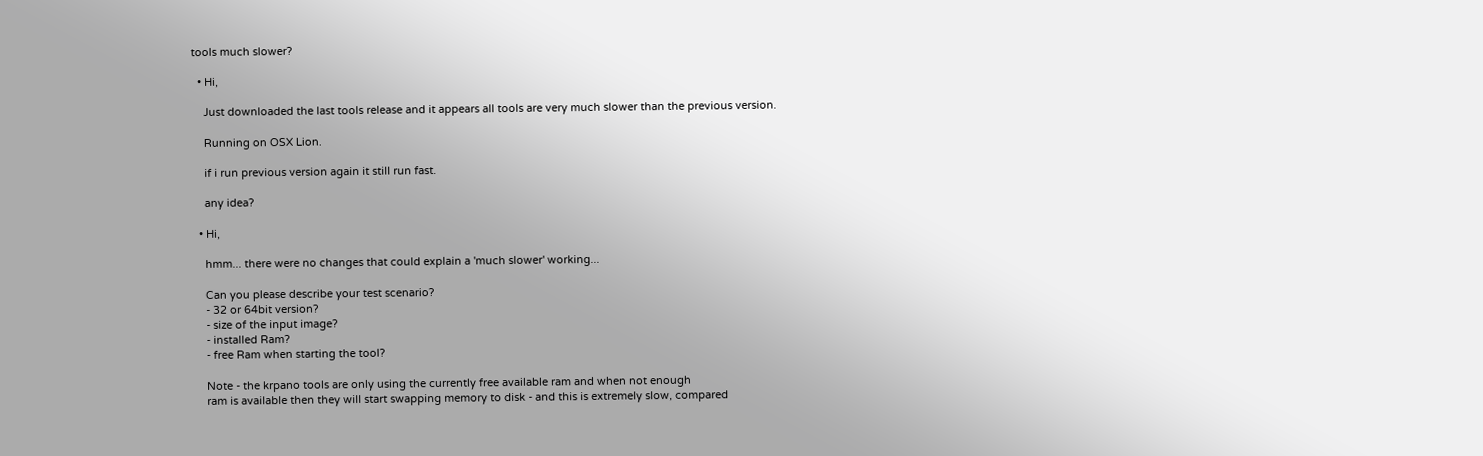tools much slower?

  • Hi,

    Just downloaded the last tools release and it appears all tools are very much slower than the previous version.

    Running on OSX Lion.

    if i run previous version again it still run fast.

    any idea?

  • Hi,

    hmm... there were no changes that could explain a 'much slower' working...

    Can you please describe your test scenario?
    - 32 or 64bit version?
    - size of the input image?
    - installed Ram?
    - free Ram when starting the tool?

    Note - the krpano tools are only using the currently free available ram and when not enough
    ram is available then they will start swapping memory to disk - and this is extremely slow, compared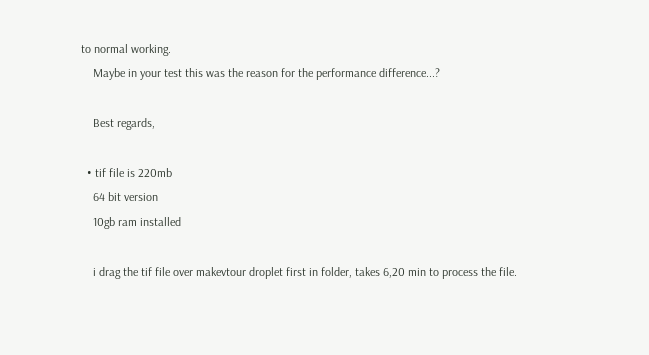to normal working.
    Maybe in your test this was the reason for the performance difference...?

    Best regards,

  • tif file is 220mb
    64 bit version
    10gb ram installed

    i drag the tif file over makevtour droplet first in folder, takes 6,20 min to process the file.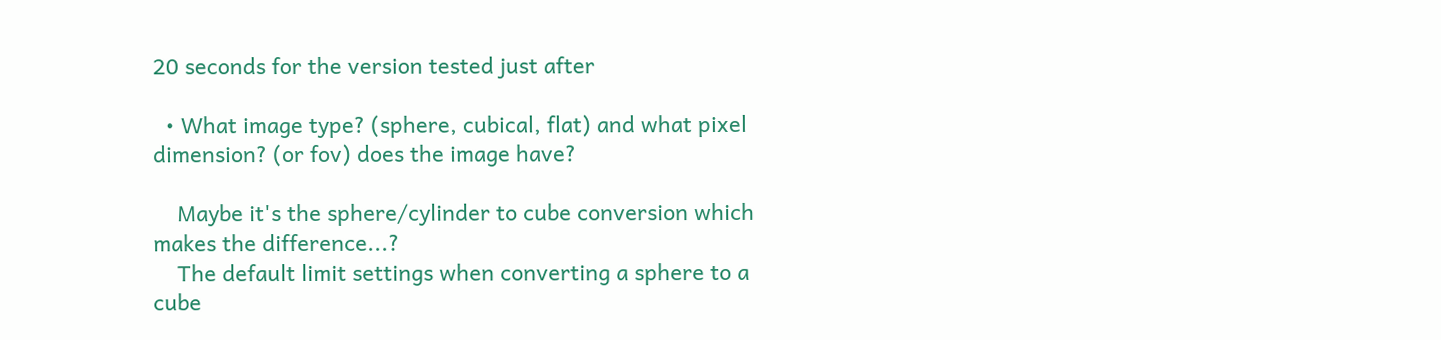20 seconds for the version tested just after

  • What image type? (sphere, cubical, flat) and what pixel dimension? (or fov) does the image have?

    Maybe it's the sphere/cylinder to cube conversion which makes the difference...?
    The default limit settings when converting a sphere to a cube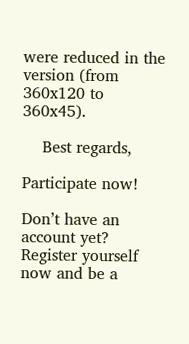were reduced in the version (from 360x120 to 360x45).

    Best regards,

Participate now!

Don’t have an account yet? Register yourself now and be a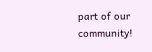part of our community!